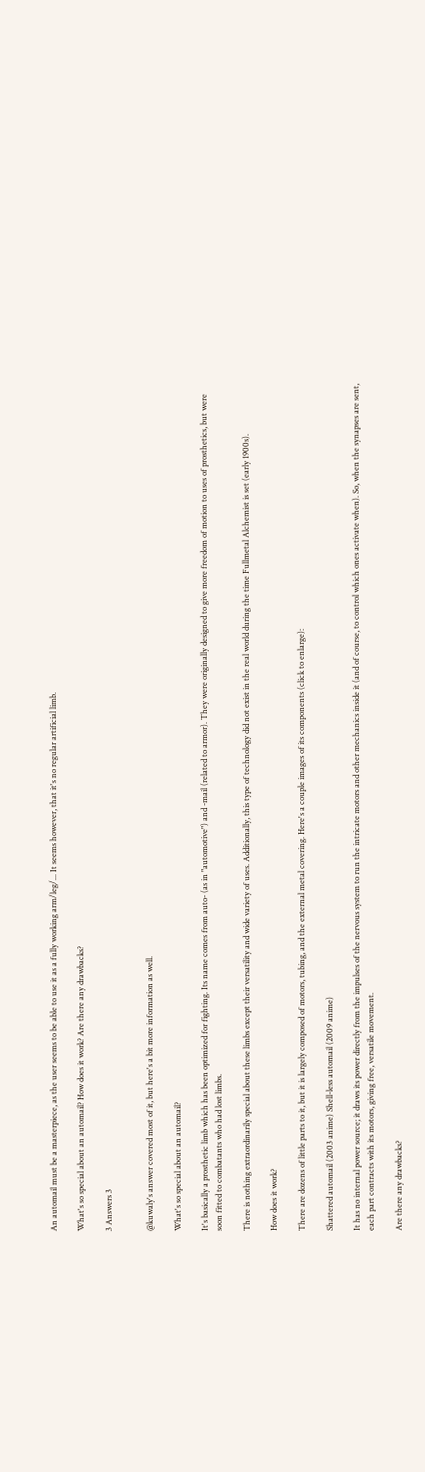An automail must be a masterpiece, as the user seems to be able to use it as a fully working arm/leg/... It seems however, that it's no regular artificial limb.

What's so special about an automail? How does it work? Are there any drawbacks?

3 Answers 3


@kuwaly's answer covered most of it, but here's a bit more information as well.

What's so special about an automail?

It's basically a prosthetic limb which has been optimized for fighting. Its name comes from auto- (as in "automotive") and -mail (related to armor). They were originally designed to give more freedom of motion to uses of prosthetics, but were soon fitted to combatants who had lost limbs.

There is nothing extraordinarily special about these limbs except their versatility and wide variety of uses. Additionally, this type of technology did not exist in the real world during the time Fullmetal Alchemist is set (early 1900s).

How does it work?

There are dozens of little parts to it, but it is largely composed of motors, tubing, and the external metal covering. Here's a couple images of its components (click to enlarge):

Shattered automail (2003 anime) Shell-less automail (2009 anime)

It has no internal power source; it draws its power directly from the impulses of the nervous system to run the intricate motors and other mechanics inside it (and of course, to control which ones activate when). So, when the synapses are sent, each part contracts with its motors, giving free, versatile movement.

Are there any drawbacks?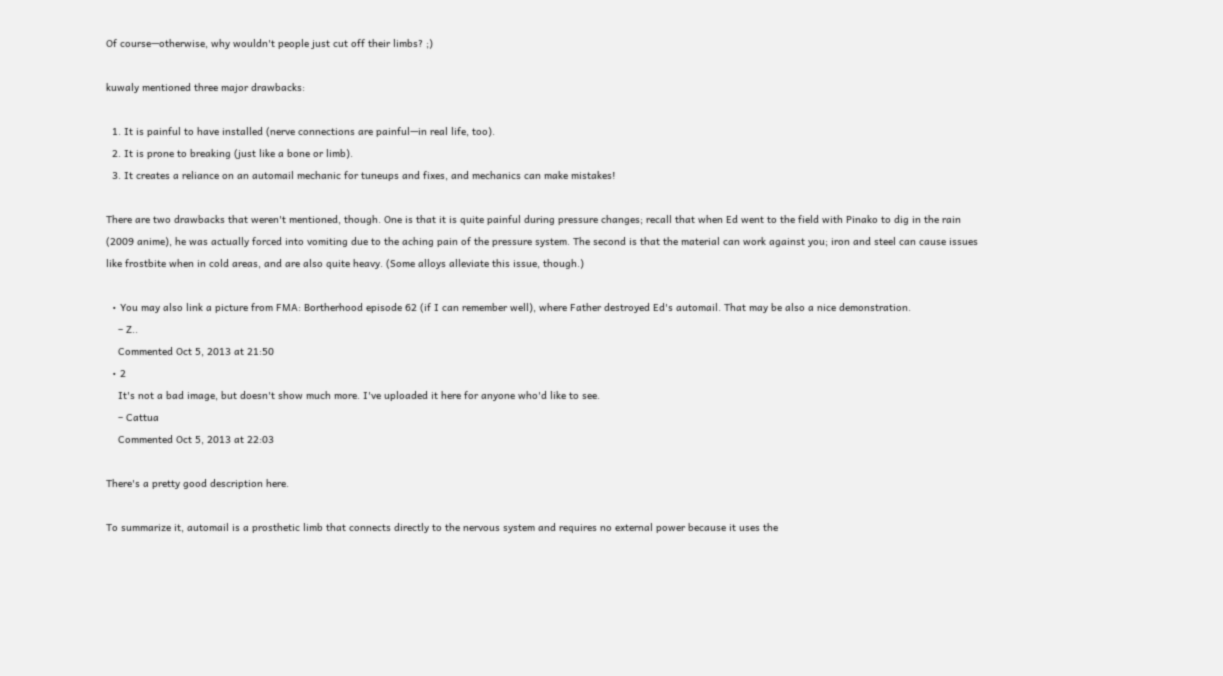Of course—otherwise, why wouldn't people just cut off their limbs? ;)

kuwaly mentioned three major drawbacks:

  1. It is painful to have installed (nerve connections are painful—in real life, too).
  2. It is prone to breaking (just like a bone or limb).
  3. It creates a reliance on an automail mechanic for tuneups and fixes, and mechanics can make mistakes!

There are two drawbacks that weren't mentioned, though. One is that it is quite painful during pressure changes; recall that when Ed went to the field with Pinako to dig in the rain (2009 anime), he was actually forced into vomiting due to the aching pain of the pressure system. The second is that the material can work against you; iron and steel can cause issues like frostbite when in cold areas, and are also quite heavy. (Some alloys alleviate this issue, though.)

  • You may also link a picture from FMA: Bortherhood episode 62 (if I can remember well), where Father destroyed Ed's automail. That may be also a nice demonstration.
    – Z..
    Commented Oct 5, 2013 at 21:50
  • 2
    It's not a bad image, but doesn't show much more. I've uploaded it here for anyone who'd like to see.
    – Cattua
    Commented Oct 5, 2013 at 22:03

There's a pretty good description here.

To summarize it, automail is a prosthetic limb that connects directly to the nervous system and requires no external power because it uses the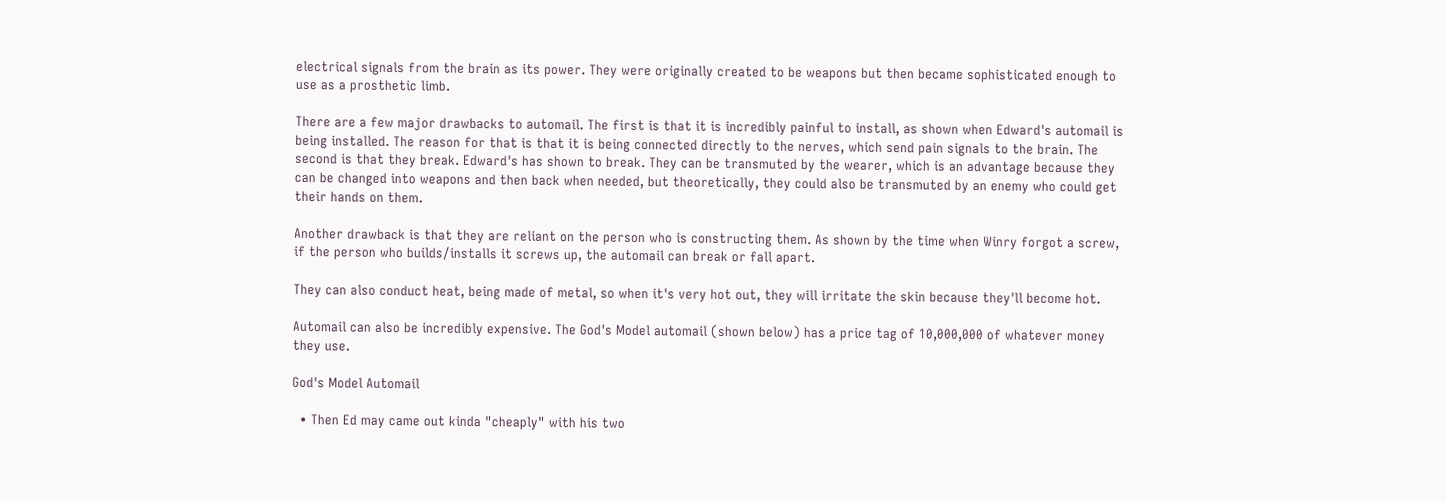electrical signals from the brain as its power. They were originally created to be weapons but then became sophisticated enough to use as a prosthetic limb.

There are a few major drawbacks to automail. The first is that it is incredibly painful to install, as shown when Edward's automail is being installed. The reason for that is that it is being connected directly to the nerves, which send pain signals to the brain. The second is that they break. Edward's has shown to break. They can be transmuted by the wearer, which is an advantage because they can be changed into weapons and then back when needed, but theoretically, they could also be transmuted by an enemy who could get their hands on them.

Another drawback is that they are reliant on the person who is constructing them. As shown by the time when Winry forgot a screw, if the person who builds/installs it screws up, the automail can break or fall apart.

They can also conduct heat, being made of metal, so when it's very hot out, they will irritate the skin because they'll become hot.

Automail can also be incredibly expensive. The God's Model automail (shown below) has a price tag of 10,000,000 of whatever money they use.

God's Model Automail

  • Then Ed may came out kinda "cheaply" with his two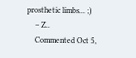prosthetic limbs... ;)
    – Z..
    Commented Oct 5,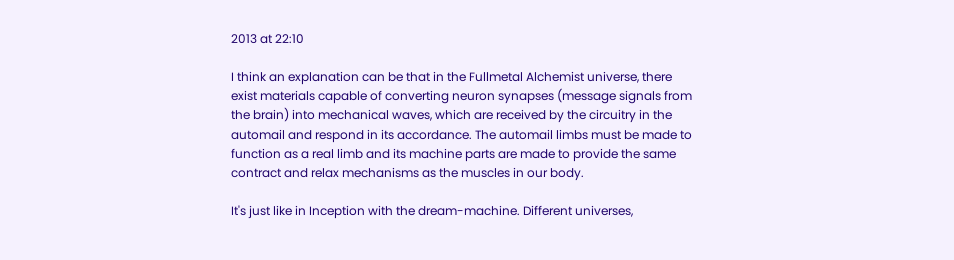2013 at 22:10

I think an explanation can be that in the Fullmetal Alchemist universe, there exist materials capable of converting neuron synapses (message signals from the brain) into mechanical waves, which are received by the circuitry in the automail and respond in its accordance. The automail limbs must be made to function as a real limb and its machine parts are made to provide the same contract and relax mechanisms as the muscles in our body.

It's just like in Inception with the dream-machine. Different universes,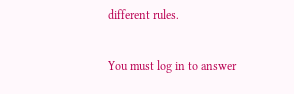different rules.

You must log in to answer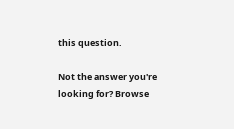this question.

Not the answer you're looking for? Browse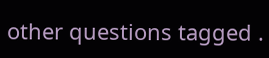other questions tagged .